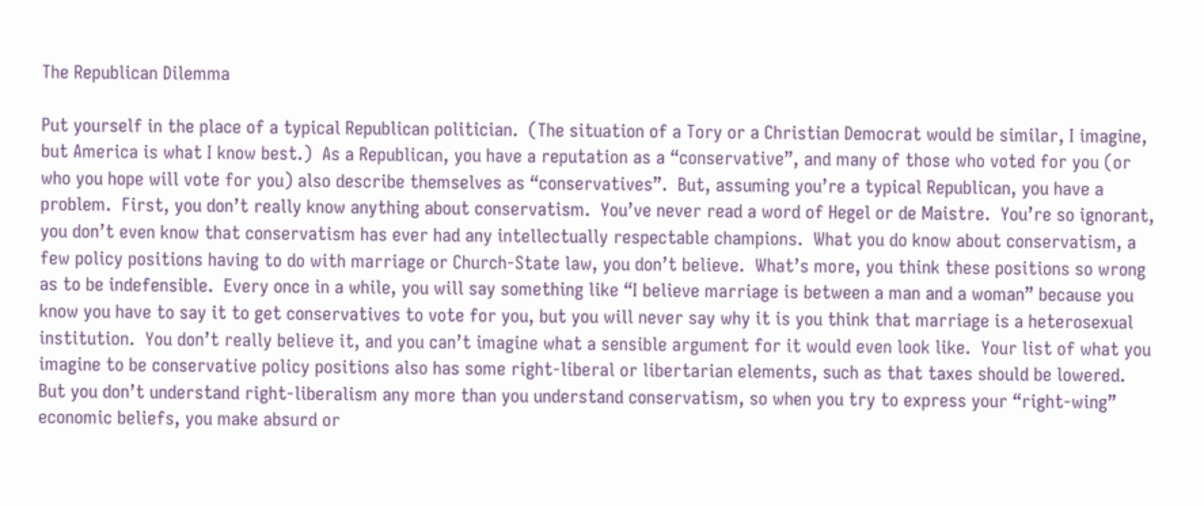The Republican Dilemma

Put yourself in the place of a typical Republican politician.  (The situation of a Tory or a Christian Democrat would be similar, I imagine, but America is what I know best.)  As a Republican, you have a reputation as a “conservative”, and many of those who voted for you (or who you hope will vote for you) also describe themselves as “conservatives”.  But, assuming you’re a typical Republican, you have a problem.  First, you don’t really know anything about conservatism.  You’ve never read a word of Hegel or de Maistre.  You’re so ignorant, you don’t even know that conservatism has ever had any intellectually respectable champions.  What you do know about conservatism, a few policy positions having to do with marriage or Church-State law, you don’t believe.  What’s more, you think these positions so wrong as to be indefensible.  Every once in a while, you will say something like “I believe marriage is between a man and a woman” because you know you have to say it to get conservatives to vote for you, but you will never say why it is you think that marriage is a heterosexual institution.  You don’t really believe it, and you can’t imagine what a sensible argument for it would even look like.  Your list of what you imagine to be conservative policy positions also has some right-liberal or libertarian elements, such as that taxes should be lowered.  But you don’t understand right-liberalism any more than you understand conservatism, so when you try to express your “right-wing” economic beliefs, you make absurd or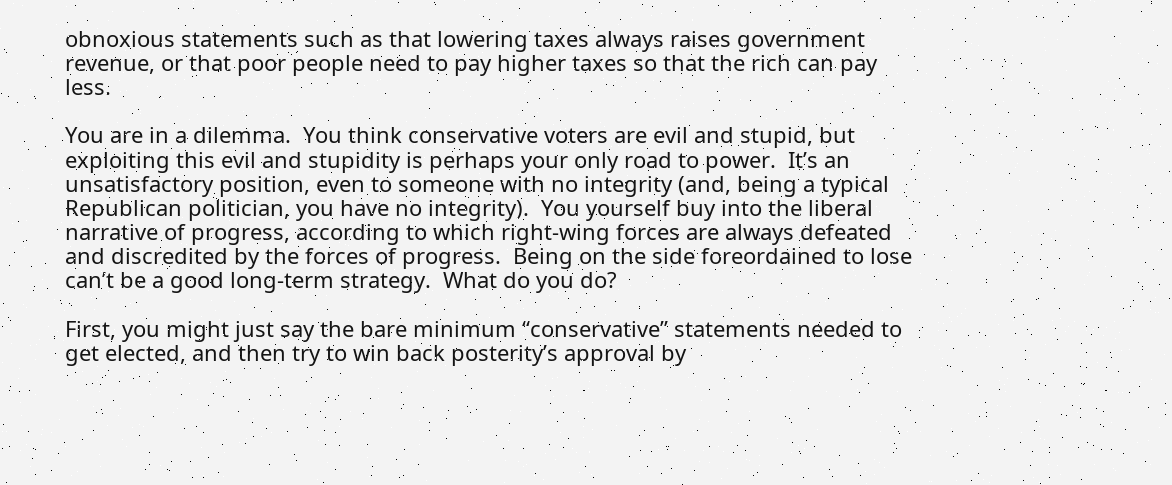obnoxious statements such as that lowering taxes always raises government revenue, or that poor people need to pay higher taxes so that the rich can pay less.

You are in a dilemma.  You think conservative voters are evil and stupid, but exploiting this evil and stupidity is perhaps your only road to power.  It’s an unsatisfactory position, even to someone with no integrity (and, being a typical Republican politician, you have no integrity).  You yourself buy into the liberal narrative of progress, according to which right-wing forces are always defeated and discredited by the forces of progress.  Being on the side foreordained to lose can’t be a good long-term strategy.  What do you do?

First, you might just say the bare minimum “conservative” statements needed to get elected, and then try to win back posterity’s approval by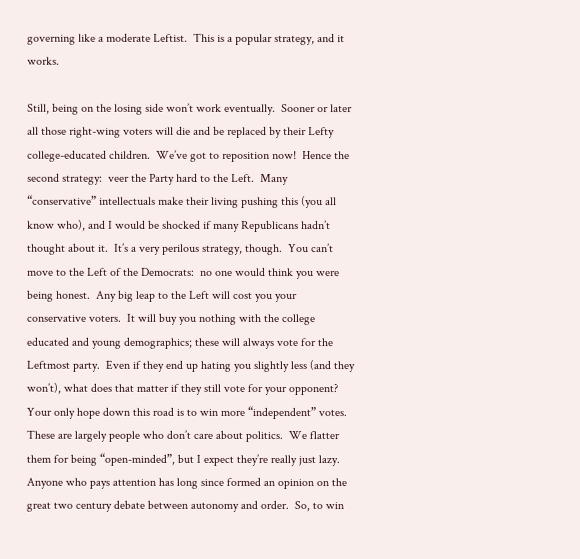governing like a moderate Leftist.  This is a popular strategy, and it works.

Still, being on the losing side won’t work eventually.  Sooner or later all those right-wing voters will die and be replaced by their Lefty college-educated children.  We’ve got to reposition now!  Hence the second strategy:  veer the Party hard to the Left.  Many “conservative” intellectuals make their living pushing this (you all know who), and I would be shocked if many Republicans hadn’t thought about it.  It’s a very perilous strategy, though.  You can’t move to the Left of the Democrats:  no one would think you were being honest.  Any big leap to the Left will cost you your conservative voters.  It will buy you nothing with the college educated and young demographics; these will always vote for the Leftmost party.  Even if they end up hating you slightly less (and they won’t), what does that matter if they still vote for your opponent?  Your only hope down this road is to win more “independent” votes.  These are largely people who don’t care about politics.  We flatter them for being “open-minded”, but I expect they’re really just lazy.   Anyone who pays attention has long since formed an opinion on the great two century debate between autonomy and order.  So, to win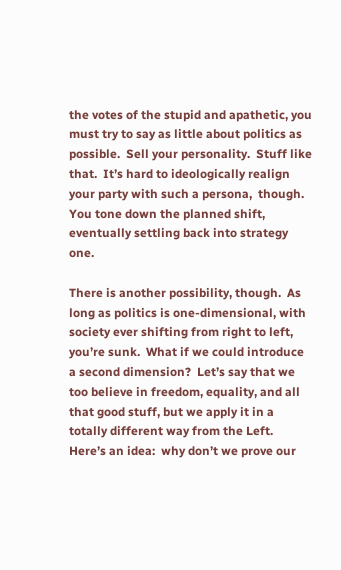the votes of the stupid and apathetic, you must try to say as little about politics as possible.  Sell your personality.  Stuff like that.  It’s hard to ideologically realign your party with such a persona,  though.  You tone down the planned shift, eventually settling back into strategy one.

There is another possibility, though.  As long as politics is one-dimensional, with society ever shifting from right to left, you’re sunk.  What if we could introduce a second dimension?  Let’s say that we too believe in freedom, equality, and all that good stuff, but we apply it in a totally different way from the Left.  Here’s an idea:  why don’t we prove our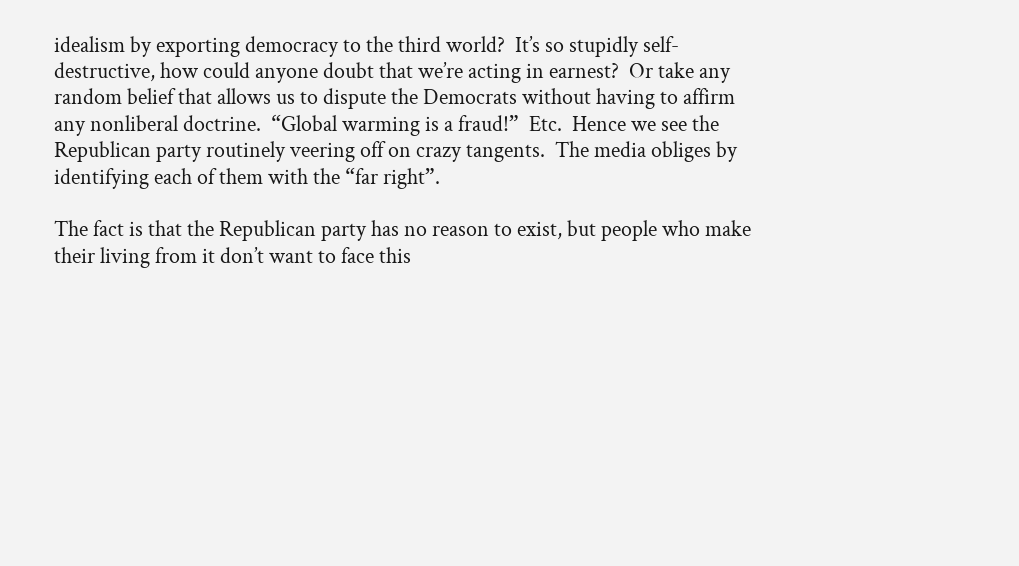idealism by exporting democracy to the third world?  It’s so stupidly self-destructive, how could anyone doubt that we’re acting in earnest?  Or take any random belief that allows us to dispute the Democrats without having to affirm any nonliberal doctrine.  “Global warming is a fraud!”  Etc.  Hence we see the Republican party routinely veering off on crazy tangents.  The media obliges by identifying each of them with the “far right”.

The fact is that the Republican party has no reason to exist, but people who make their living from it don’t want to face this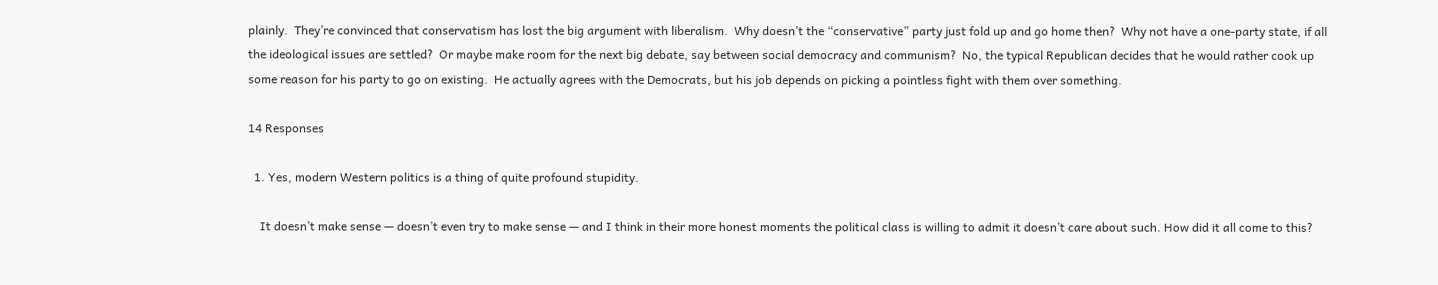plainly.  They’re convinced that conservatism has lost the big argument with liberalism.  Why doesn’t the “conservative” party just fold up and go home then?  Why not have a one-party state, if all the ideological issues are settled?  Or maybe make room for the next big debate, say between social democracy and communism?  No, the typical Republican decides that he would rather cook up some reason for his party to go on existing.  He actually agrees with the Democrats, but his job depends on picking a pointless fight with them over something.

14 Responses

  1. Yes, modern Western politics is a thing of quite profound stupidity.

    It doesn’t make sense — doesn’t even try to make sense — and I think in their more honest moments the political class is willing to admit it doesn’t care about such. How did it all come to this?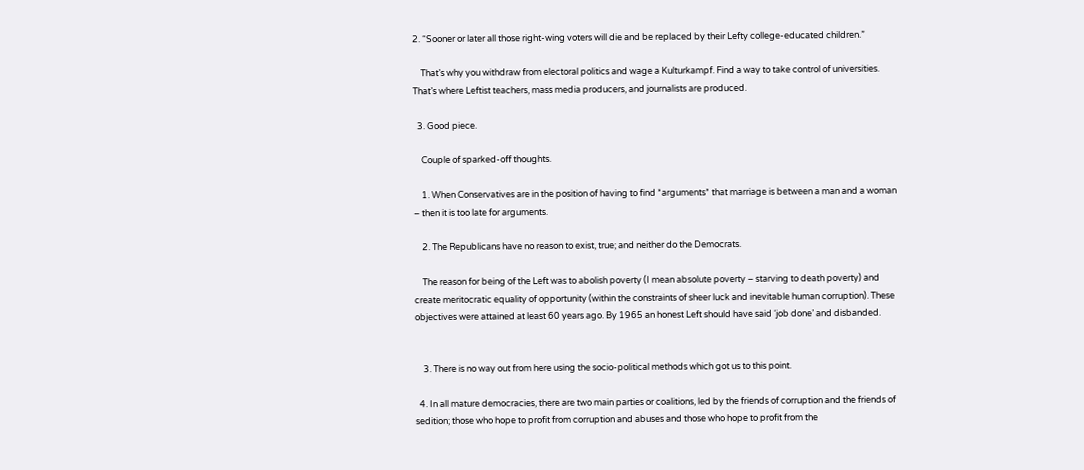2. “Sooner or later all those right-wing voters will die and be replaced by their Lefty college-educated children.”

    That’s why you withdraw from electoral politics and wage a Kulturkampf. Find a way to take control of universities. That’s where Leftist teachers, mass media producers, and journalists are produced.

  3. Good piece.

    Couple of sparked-off thoughts.

    1. When Conservatives are in the position of having to find *arguments* that marriage is between a man and a woman – then it is too late for arguments.

    2. The Republicans have no reason to exist, true; and neither do the Democrats.

    The reason for being of the Left was to abolish poverty (I mean absolute poverty – starving to death poverty) and create meritocratic equality of opportunity (within the constraints of sheer luck and inevitable human corruption). These objectives were attained at least 60 years ago. By 1965 an honest Left should have said ‘job done’ and disbanded.


    3. There is no way out from here using the socio-political methods which got us to this point.

  4. In all mature democracies, there are two main parties or coalitions, led by the friends of corruption and the friends of sedition; those who hope to profit from corruption and abuses and those who hope to profit from the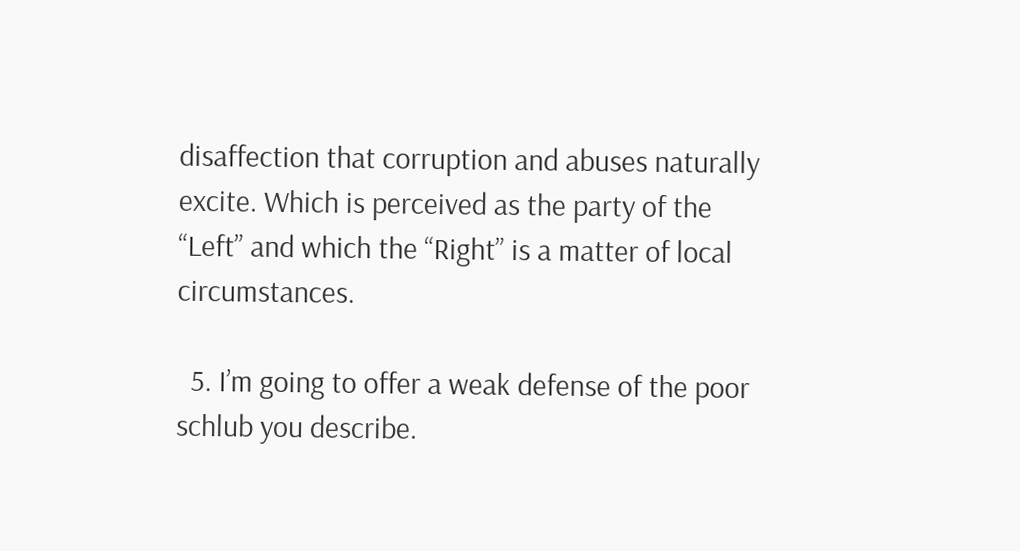disaffection that corruption and abuses naturally excite. Which is perceived as the party of the “Left” and which the “Right” is a matter of local circumstances.

  5. I’m going to offer a weak defense of the poor schlub you describe.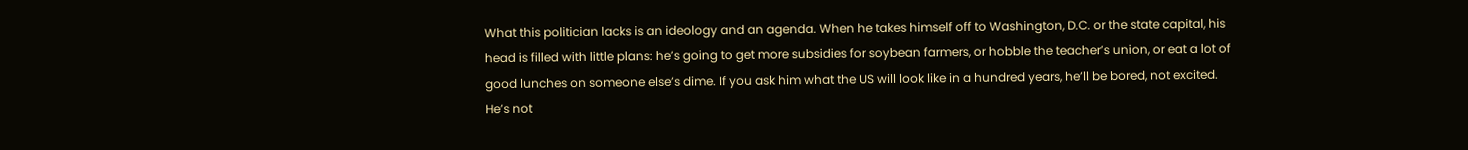What this politician lacks is an ideology and an agenda. When he takes himself off to Washington, D.C. or the state capital, his head is filled with little plans: he’s going to get more subsidies for soybean farmers, or hobble the teacher’s union, or eat a lot of good lunches on someone else’s dime. If you ask him what the US will look like in a hundred years, he’ll be bored, not excited. He’s not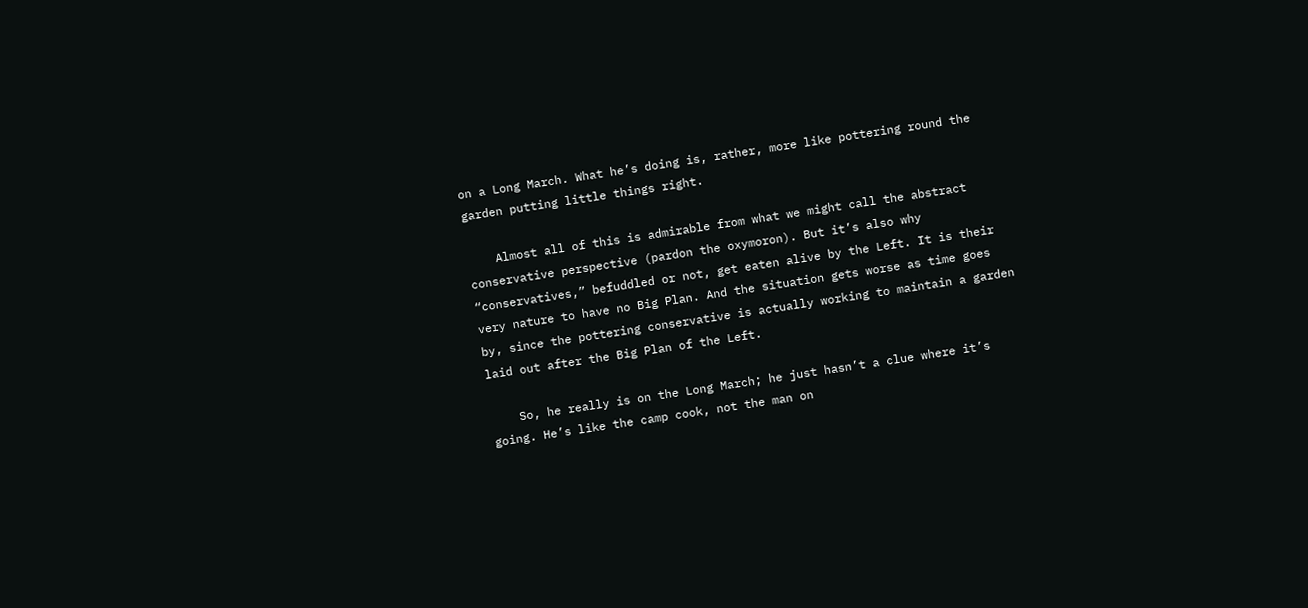on a Long March. What he’s doing is, rather, more like pottering round the garden putting little things right.

    Almost all of this is admirable from what we might call the abstract conservative perspective (pardon the oxymoron). But it’s also why “conservatives,” befuddled or not, get eaten alive by the Left. It is their very nature to have no Big Plan. And the situation gets worse as time goes by, since the pottering conservative is actually working to maintain a garden laid out after the Big Plan of the Left.

    So, he really is on the Long March; he just hasn’t a clue where it’s going. He’s like the camp cook, not the man on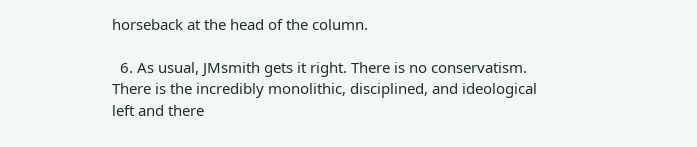horseback at the head of the column.

  6. As usual, JMsmith gets it right. There is no conservatism. There is the incredibly monolithic, disciplined, and ideological left and there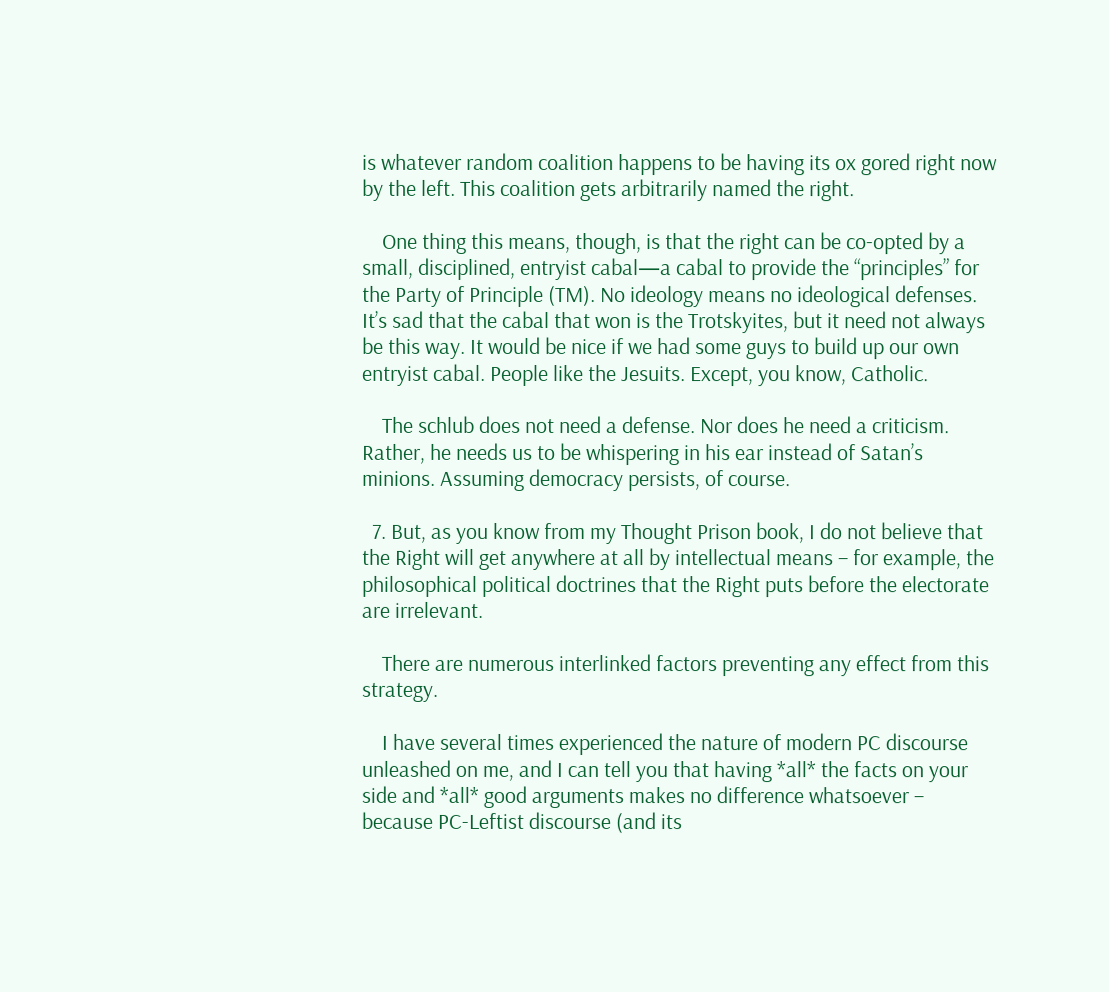is whatever random coalition happens to be having its ox gored right now by the left. This coalition gets arbitrarily named the right.

    One thing this means, though, is that the right can be co-opted by a small, disciplined, entryist cabal—a cabal to provide the “principles” for the Party of Principle (TM). No ideology means no ideological defenses. It’s sad that the cabal that won is the Trotskyites, but it need not always be this way. It would be nice if we had some guys to build up our own entryist cabal. People like the Jesuits. Except, you know, Catholic.

    The schlub does not need a defense. Nor does he need a criticism. Rather, he needs us to be whispering in his ear instead of Satan’s minions. Assuming democracy persists, of course.

  7. But, as you know from my Thought Prison book, I do not believe that the Right will get anywhere at all by intellectual means – for example, the philosophical political doctrines that the Right puts before the electorate are irrelevant.

    There are numerous interlinked factors preventing any effect from this strategy.

    I have several times experienced the nature of modern PC discourse unleashed on me, and I can tell you that having *all* the facts on your side and *all* good arguments makes no difference whatsoever – because PC-Leftist discourse (and its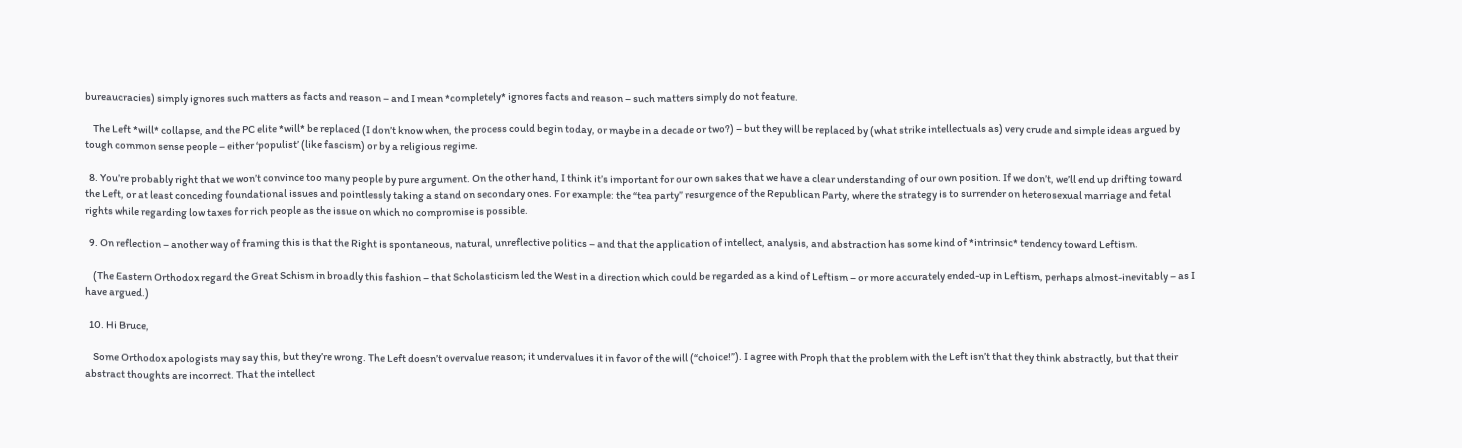bureaucracies) simply ignores such matters as facts and reason – and I mean *completely* ignores facts and reason – such matters simply do not feature.

    The Left *will* collapse, and the PC elite *will* be replaced (I don’t know when, the process could begin today, or maybe in a decade or two?) – but they will be replaced by (what strike intellectuals as) very crude and simple ideas argued by tough common sense people – either ‘populist’ (like fascism) or by a religious regime.

  8. You’re probably right that we won’t convince too many people by pure argument. On the other hand, I think it’s important for our own sakes that we have a clear understanding of our own position. If we don’t, we’ll end up drifting toward the Left, or at least conceding foundational issues and pointlessly taking a stand on secondary ones. For example: the “tea party” resurgence of the Republican Party, where the strategy is to surrender on heterosexual marriage and fetal rights while regarding low taxes for rich people as the issue on which no compromise is possible.

  9. On reflection – another way of framing this is that the Right is spontaneous, natural, unreflective politics – and that the application of intellect, analysis, and abstraction has some kind of *intrinsic* tendency toward Leftism.

    (The Eastern Orthodox regard the Great Schism in broadly this fashion – that Scholasticism led the West in a direction which could be regarded as a kind of Leftism – or more accurately ended-up in Leftism, perhaps almost-inevitably – as I have argued.)

  10. Hi Bruce,

    Some Orthodox apologists may say this, but they’re wrong. The Left doesn’t overvalue reason; it undervalues it in favor of the will (“choice!”). I agree with Proph that the problem with the Left isn’t that they think abstractly, but that their abstract thoughts are incorrect. That the intellect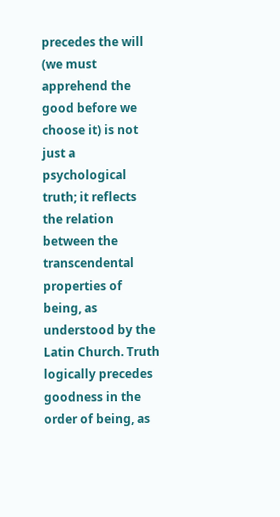precedes the will (we must apprehend the good before we choose it) is not just a psychological truth; it reflects the relation between the transcendental properties of being, as understood by the Latin Church. Truth logically precedes goodness in the order of being, as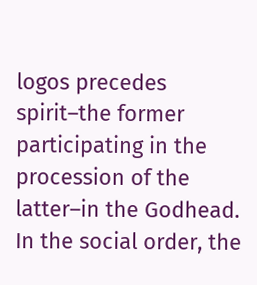logos precedes spirit–the former participating in the procession of the latter–in the Godhead. In the social order, the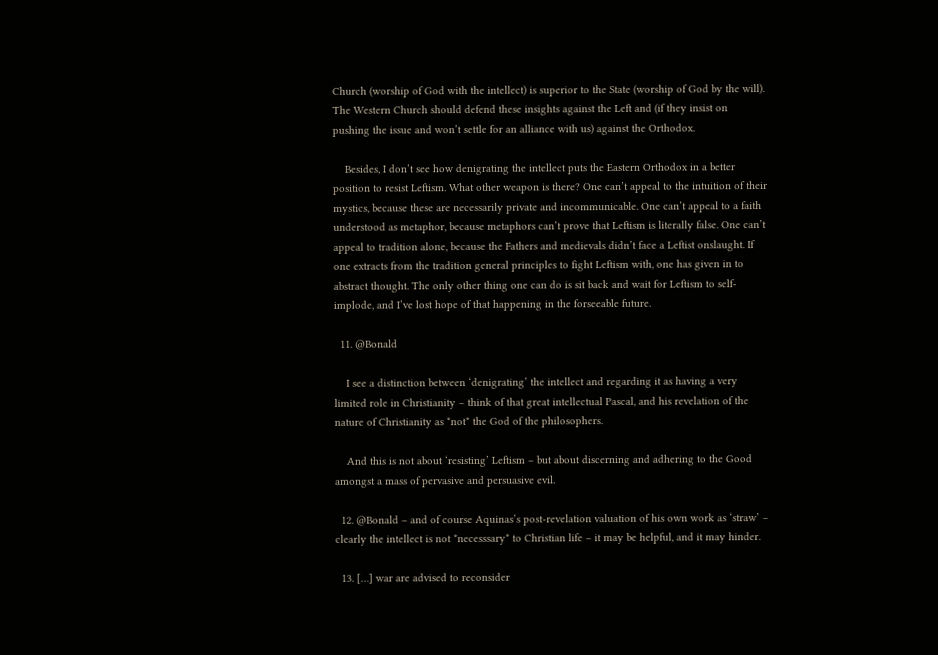Church (worship of God with the intellect) is superior to the State (worship of God by the will). The Western Church should defend these insights against the Left and (if they insist on pushing the issue and won’t settle for an alliance with us) against the Orthodox.

    Besides, I don’t see how denigrating the intellect puts the Eastern Orthodox in a better position to resist Leftism. What other weapon is there? One can’t appeal to the intuition of their mystics, because these are necessarily private and incommunicable. One can’t appeal to a faith understood as metaphor, because metaphors can’t prove that Leftism is literally false. One can’t appeal to tradition alone, because the Fathers and medievals didn’t face a Leftist onslaught. If one extracts from the tradition general principles to fight Leftism with, one has given in to abstract thought. The only other thing one can do is sit back and wait for Leftism to self-implode, and I’ve lost hope of that happening in the forseeable future.

  11. @Bonald

    I see a distinction between ‘denigrating’ the intellect and regarding it as having a very limited role in Christianity – think of that great intellectual Pascal, and his revelation of the nature of Christianity as *not* the God of the philosophers.

    And this is not about ‘resisting’ Leftism – but about discerning and adhering to the Good amongst a mass of pervasive and persuasive evil.

  12. @Bonald – and of course Aquinas’s post-revelation valuation of his own work as ‘straw’ – clearly the intellect is not *necesssary* to Christian life – it may be helpful, and it may hinder.

  13. […] war are advised to reconsider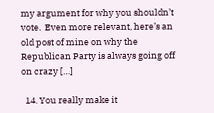my argument for why you shouldn’t vote.  Even more relevant, here’s an old post of mine on why the Republican Party is always going off on crazy […]

  14. You really make it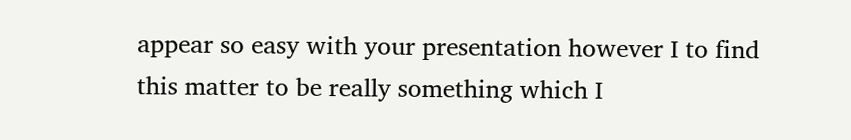appear so easy with your presentation however I to find this matter to be really something which I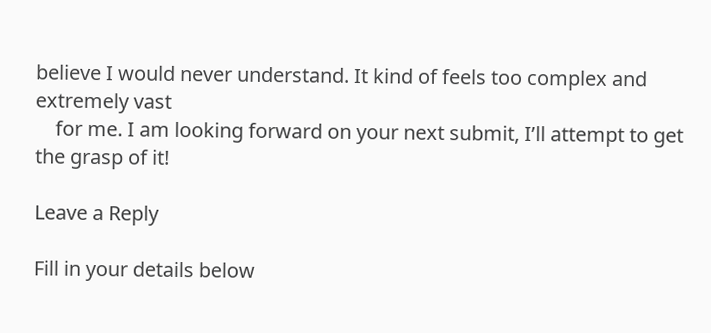believe I would never understand. It kind of feels too complex and extremely vast
    for me. I am looking forward on your next submit, I’ll attempt to get the grasp of it!

Leave a Reply

Fill in your details below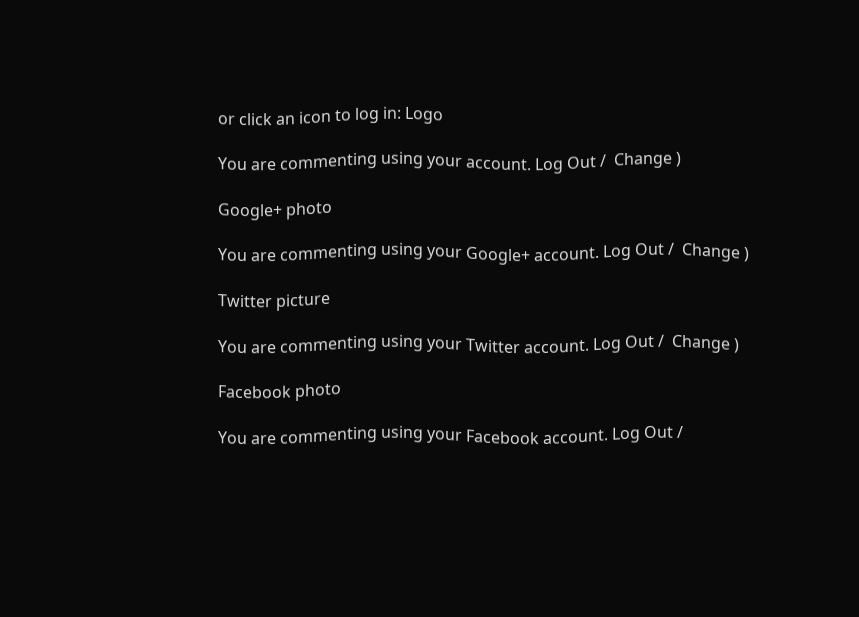or click an icon to log in: Logo

You are commenting using your account. Log Out /  Change )

Google+ photo

You are commenting using your Google+ account. Log Out /  Change )

Twitter picture

You are commenting using your Twitter account. Log Out /  Change )

Facebook photo

You are commenting using your Facebook account. Log Out /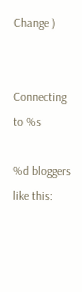Change )


Connecting to %s

%d bloggers like this: